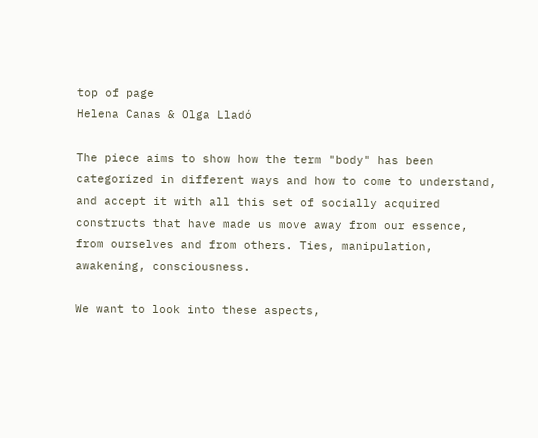top of page
Helena Canas & Olga Lladó

The piece aims to show how the term "body" has been categorized in different ways and how to come to understand, and accept it with all this set of socially acquired constructs that have made us move away from our essence, from ourselves and from others. Ties, manipulation, awakening, consciousness.

We want to look into these aspects,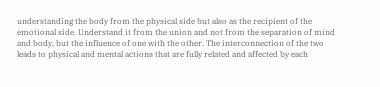understanding the body from the physical side but also as the recipient of the emotional side. Understand it from the union and not from the separation of mind and body, but the influence of one with the other. The interconnection of the two leads to physical and mental actions that are fully related and affected by each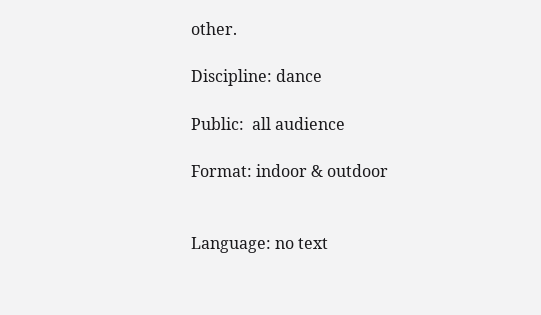other.

Discipline: dance

Public:  all audience

Format: indoor & outdoor


Language: no text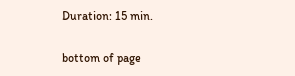Duration: 15 min.

bottom of page